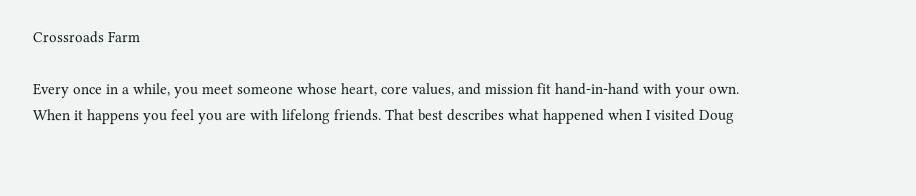Crossroads Farm

Every once in a while, you meet someone whose heart, core values, and mission fit hand-in-hand with your own. When it happens you feel you are with lifelong friends. That best describes what happened when I visited Doug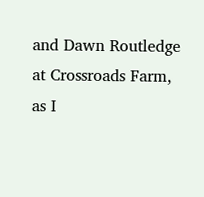and Dawn Routledge at Crossroads Farm, as I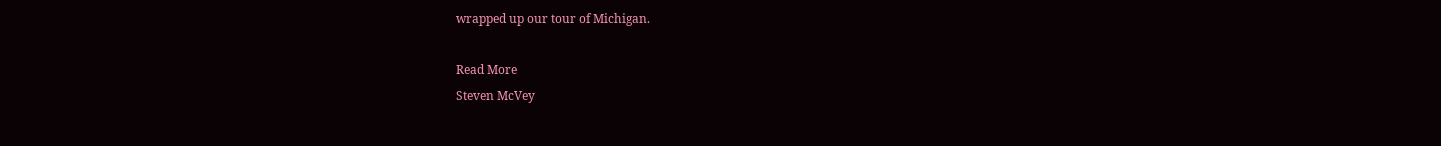wrapped up our tour of Michigan.

Read More
Steven McVey